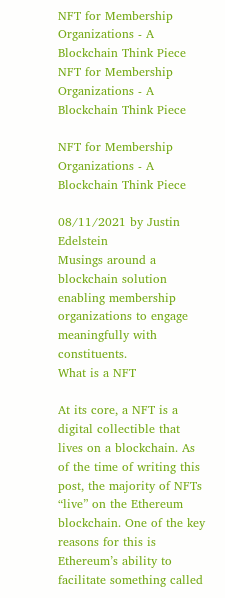NFT for Membership Organizations - A Blockchain Think Piece
NFT for Membership Organizations - A Blockchain Think Piece

NFT for Membership Organizations - A Blockchain Think Piece

08/11/2021 by Justin Edelstein
Musings around a blockchain solution enabling membership organizations to engage meaningfully with constituents.
What is a NFT

At its core, a NFT is a digital collectible that lives on a blockchain. As of the time of writing this post, the majority of NFTs “live” on the Ethereum blockchain. One of the key reasons for this is Ethereum’s ability to facilitate something called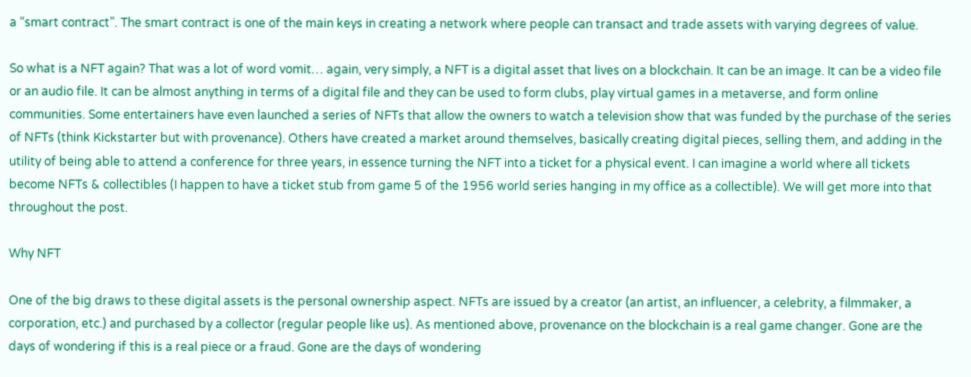a “smart contract”. The smart contract is one of the main keys in creating a network where people can transact and trade assets with varying degrees of value.

So what is a NFT again? That was a lot of word vomit… again, very simply, a NFT is a digital asset that lives on a blockchain. It can be an image. It can be a video file or an audio file. It can be almost anything in terms of a digital file and they can be used to form clubs, play virtual games in a metaverse, and form online communities. Some entertainers have even launched a series of NFTs that allow the owners to watch a television show that was funded by the purchase of the series of NFTs (think Kickstarter but with provenance). Others have created a market around themselves, basically creating digital pieces, selling them, and adding in the utility of being able to attend a conference for three years, in essence turning the NFT into a ticket for a physical event. I can imagine a world where all tickets become NFTs & collectibles (I happen to have a ticket stub from game 5 of the 1956 world series hanging in my office as a collectible). We will get more into that throughout the post.

Why NFT

One of the big draws to these digital assets is the personal ownership aspect. NFTs are issued by a creator (an artist, an influencer, a celebrity, a filmmaker, a corporation, etc.) and purchased by a collector (regular people like us). As mentioned above, provenance on the blockchain is a real game changer. Gone are the days of wondering if this is a real piece or a fraud. Gone are the days of wondering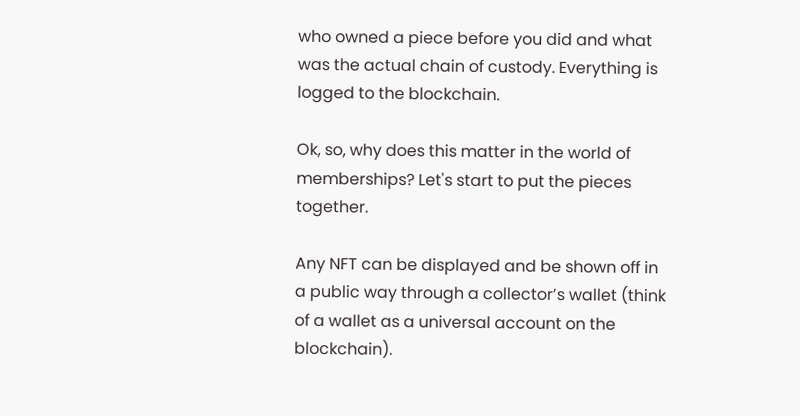who owned a piece before you did and what was the actual chain of custody. Everything is logged to the blockchain.

Ok, so, why does this matter in the world of memberships? Let's start to put the pieces together.

Any NFT can be displayed and be shown off in a public way through a collector’s wallet (think of a wallet as a universal account on the blockchain).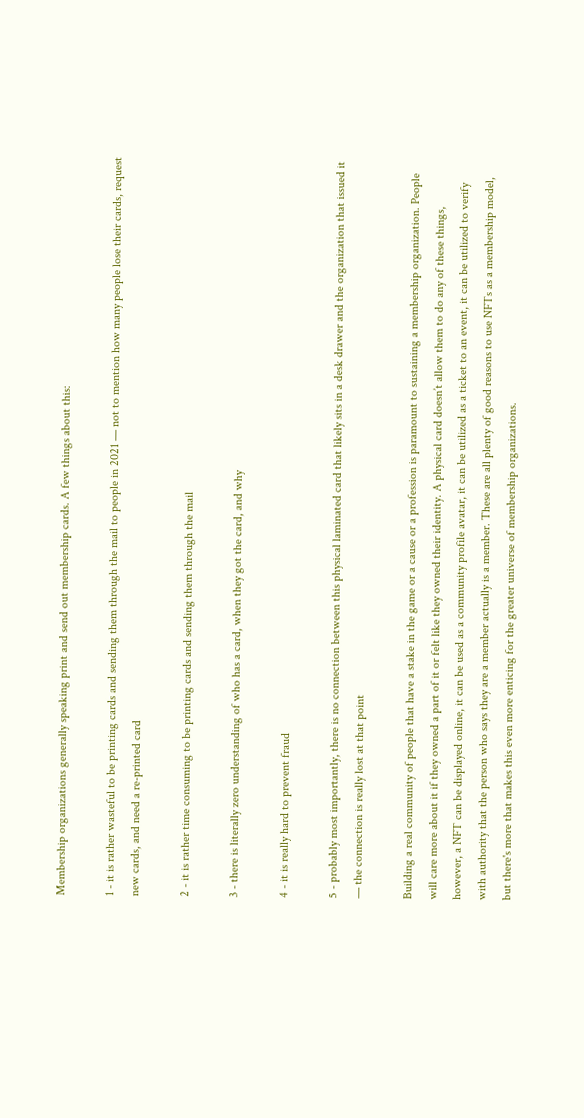Membership organizations generally speaking print and send out membership cards. A few things about this:

1 - it is rather wasteful to be printing cards and sending them through the mail to people in 2021 — not to mention how many people lose their cards, request new cards, and need a re-printed card

2 - it is rather time consuming to be printing cards and sending them through the mail

3 - there is literally zero understanding of who has a card, when they got the card, and why

4 - it is really hard to prevent fraud

5 - probably most importantly, there is no connection between this physical laminated card that likely sits in a desk drawer and the organization that issued it — the connection is really lost at that point

Building a real community of people that have a stake in the game or a cause or a profession is paramount to sustaining a membership organization. People will care more about it if they owned a part of it or felt like they owned their identity. A physical card doesn’t allow them to do any of these things, however, a NFT can be displayed online, it can be used as a community profile avatar, it can be utilized as a ticket to an event, it can be utilized to verify with authority that the person who says they are a member actually is a member. These are all plenty of good reasons to use NFTs as a membership model, but there's more that makes this even more enticing for the greater universe of membership organizations.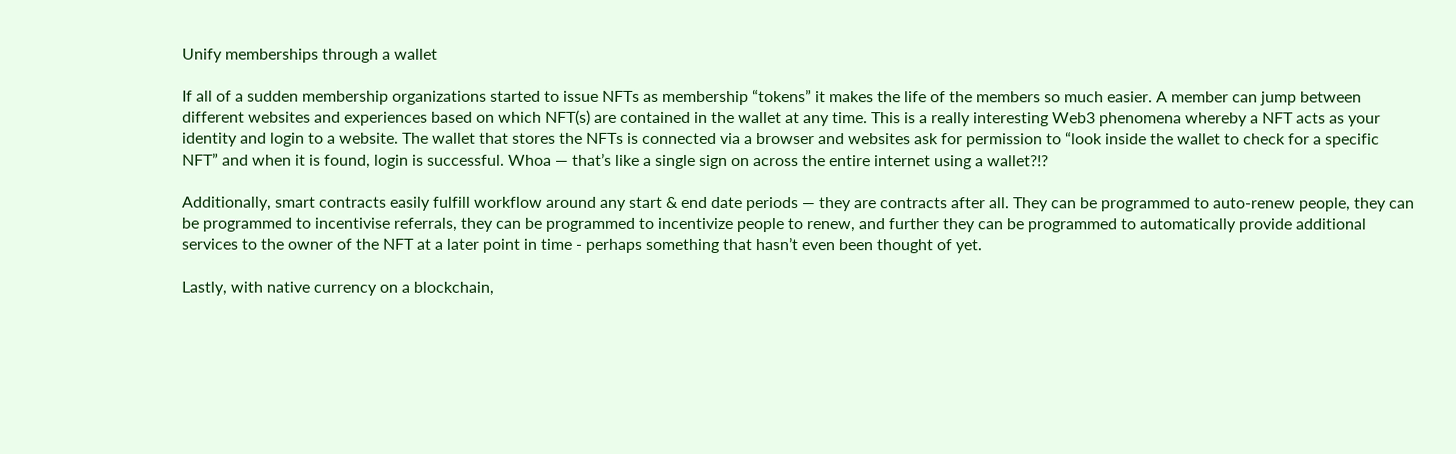Unify memberships through a wallet

If all of a sudden membership organizations started to issue NFTs as membership “tokens” it makes the life of the members so much easier. A member can jump between different websites and experiences based on which NFT(s) are contained in the wallet at any time. This is a really interesting Web3 phenomena whereby a NFT acts as your identity and login to a website. The wallet that stores the NFTs is connected via a browser and websites ask for permission to “look inside the wallet to check for a specific NFT” and when it is found, login is successful. Whoa — that’s like a single sign on across the entire internet using a wallet?!?

Additionally, smart contracts easily fulfill workflow around any start & end date periods — they are contracts after all. They can be programmed to auto-renew people, they can be programmed to incentivise referrals, they can be programmed to incentivize people to renew, and further they can be programmed to automatically provide additional services to the owner of the NFT at a later point in time - perhaps something that hasn’t even been thought of yet.

Lastly, with native currency on a blockchain,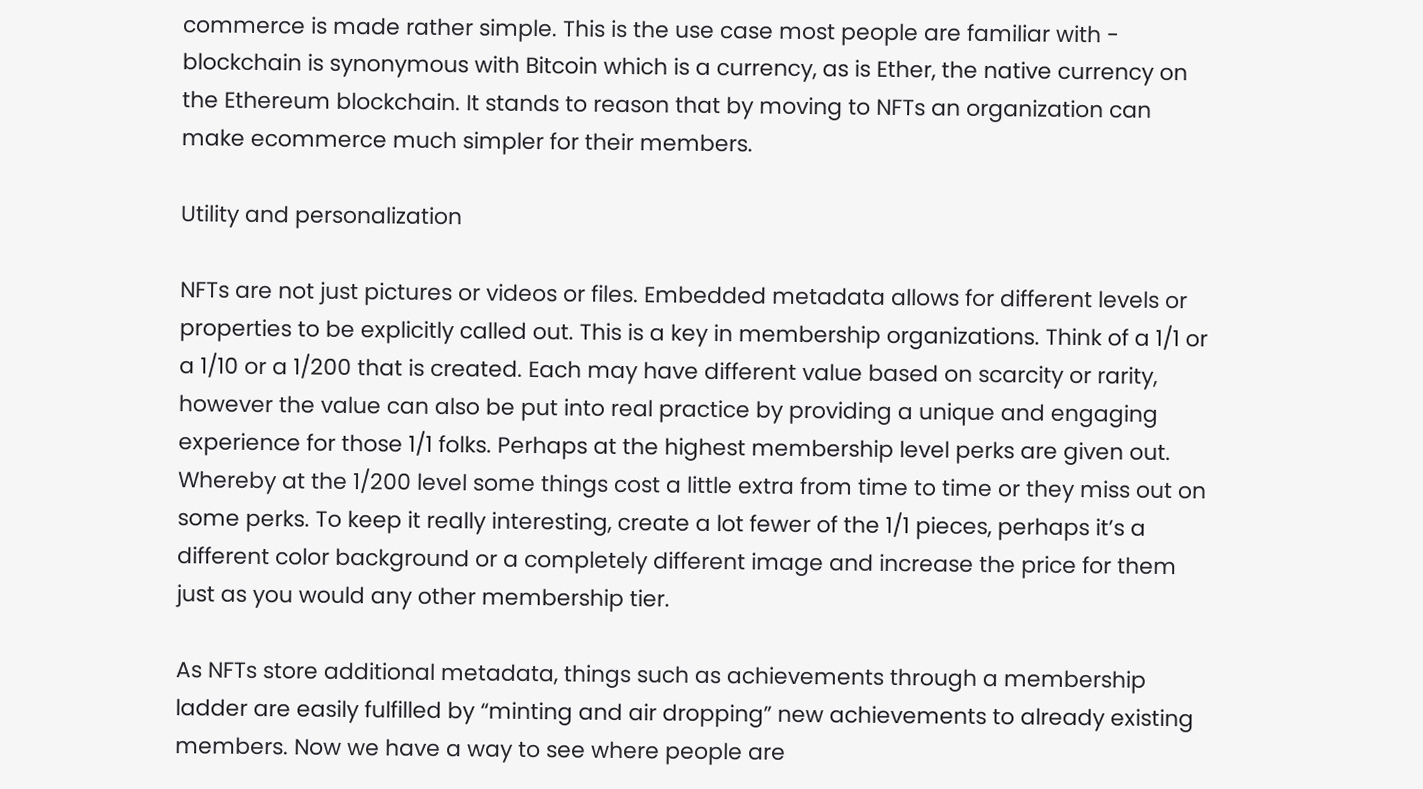commerce is made rather simple. This is the use case most people are familiar with - blockchain is synonymous with Bitcoin which is a currency, as is Ether, the native currency on the Ethereum blockchain. It stands to reason that by moving to NFTs an organization can make ecommerce much simpler for their members.

Utility and personalization

NFTs are not just pictures or videos or files. Embedded metadata allows for different levels or properties to be explicitly called out. This is a key in membership organizations. Think of a 1/1 or a 1/10 or a 1/200 that is created. Each may have different value based on scarcity or rarity, however the value can also be put into real practice by providing a unique and engaging experience for those 1/1 folks. Perhaps at the highest membership level perks are given out. Whereby at the 1/200 level some things cost a little extra from time to time or they miss out on some perks. To keep it really interesting, create a lot fewer of the 1/1 pieces, perhaps it’s a different color background or a completely different image and increase the price for them just as you would any other membership tier.

As NFTs store additional metadata, things such as achievements through a membership ladder are easily fulfilled by “minting and air dropping” new achievements to already existing members. Now we have a way to see where people are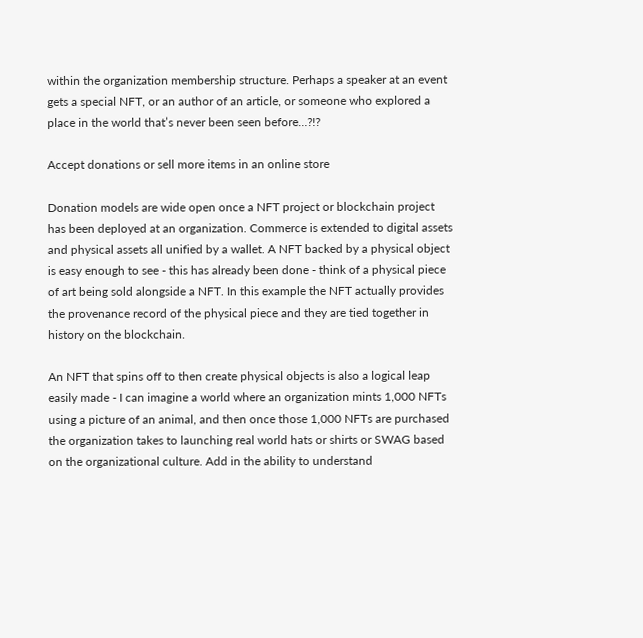within the organization membership structure. Perhaps a speaker at an event gets a special NFT, or an author of an article, or someone who explored a place in the world that’s never been seen before…?!?

Accept donations or sell more items in an online store

Donation models are wide open once a NFT project or blockchain project has been deployed at an organization. Commerce is extended to digital assets and physical assets all unified by a wallet. A NFT backed by a physical object is easy enough to see - this has already been done - think of a physical piece of art being sold alongside a NFT. In this example the NFT actually provides the provenance record of the physical piece and they are tied together in history on the blockchain.

An NFT that spins off to then create physical objects is also a logical leap easily made - I can imagine a world where an organization mints 1,000 NFTs using a picture of an animal, and then once those 1,000 NFTs are purchased the organization takes to launching real world hats or shirts or SWAG based on the organizational culture. Add in the ability to understand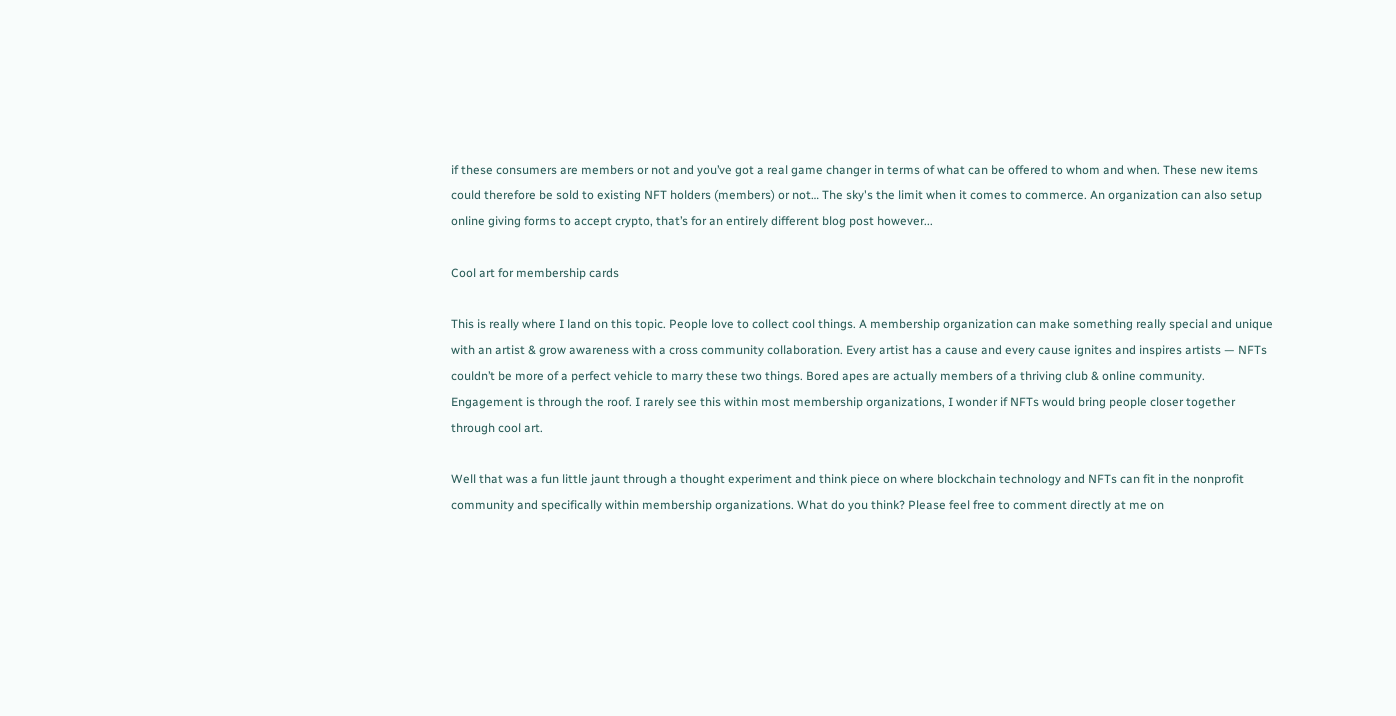if these consumers are members or not and you’ve got a real game changer in terms of what can be offered to whom and when. These new items could therefore be sold to existing NFT holders (members) or not… The sky's the limit when it comes to commerce. An organization can also setup online giving forms to accept crypto, that’s for an entirely different blog post however...

Cool art for membership cards

This is really where I land on this topic. People love to collect cool things. A membership organization can make something really special and unique with an artist & grow awareness with a cross community collaboration. Every artist has a cause and every cause ignites and inspires artists — NFTs couldn’t be more of a perfect vehicle to marry these two things. Bored apes are actually members of a thriving club & online community. Engagement is through the roof. I rarely see this within most membership organizations, I wonder if NFTs would bring people closer together through cool art.

Well that was a fun little jaunt through a thought experiment and think piece on where blockchain technology and NFTs can fit in the nonprofit community and specifically within membership organizations. What do you think? Please feel free to comment directly at me on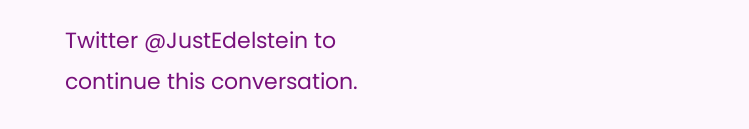Twitter @JustEdelstein to continue this conversation.